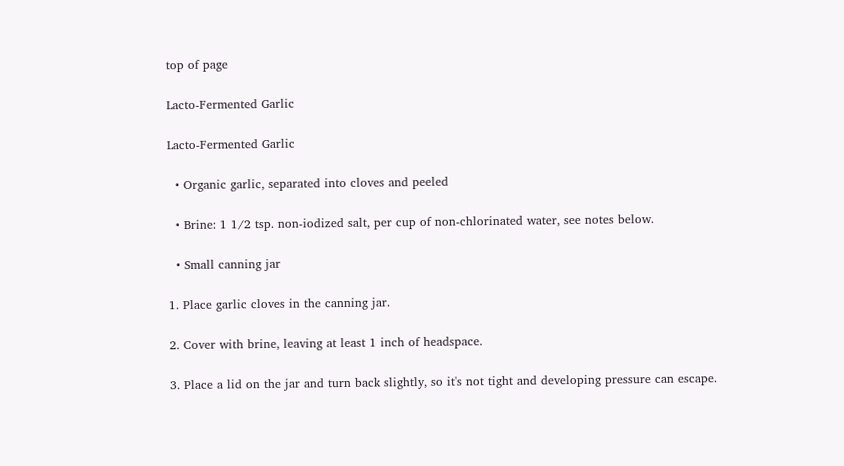top of page

Lacto-Fermented Garlic

Lacto-Fermented Garlic

  • Organic garlic, separated into cloves and peeled

  • Brine: 1 1/2 tsp. non-iodized salt, per cup of non-chlorinated water, see notes below.

  • Small canning jar

1. Place garlic cloves in the canning jar.

2. Cover with brine, leaving at least 1 inch of headspace.

3. Place a lid on the jar and turn back slightly, so it's not tight and developing pressure can escape.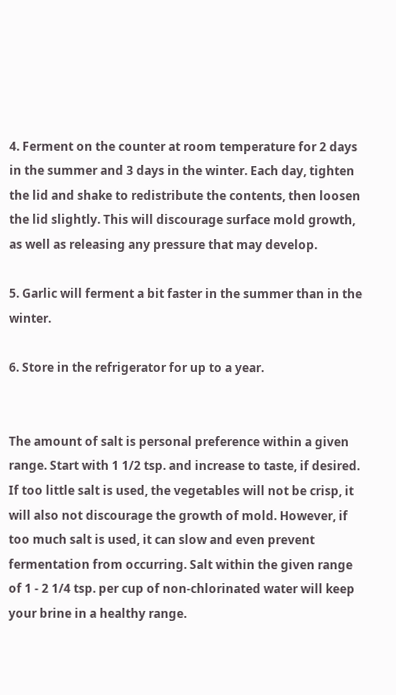4. Ferment on the counter at room temperature for 2 days in the summer and 3 days in the winter. Each day, tighten the lid and shake to redistribute the contents, then loosen the lid slightly. This will discourage surface mold growth, as well as releasing any pressure that may develop.

5. Garlic will ferment a bit faster in the summer than in the winter.

6. Store in the refrigerator for up to a year.


The amount of salt is personal preference within a given range. Start with 1 1/2 tsp. and increase to taste, if desired. If too little salt is used, the vegetables will not be crisp, it will also not discourage the growth of mold. However, if too much salt is used, it can slow and even prevent fermentation from occurring. Salt within the given range of 1 - 2 1/4 tsp. per cup of non-chlorinated water will keep your brine in a healthy range.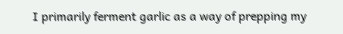I primarily ferment garlic as a way of prepping my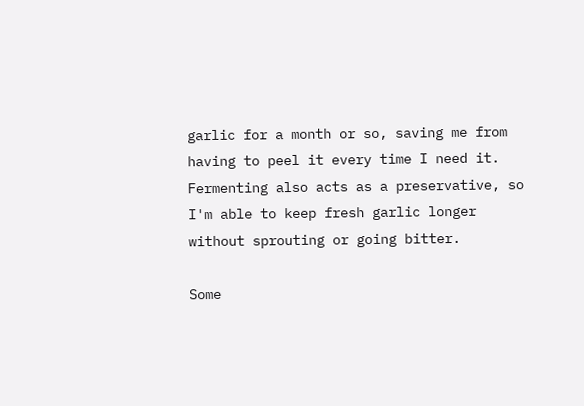garlic for a month or so, saving me from having to peel it every time I need it. Fermenting also acts as a preservative, so I'm able to keep fresh garlic longer without sprouting or going bitter.

Some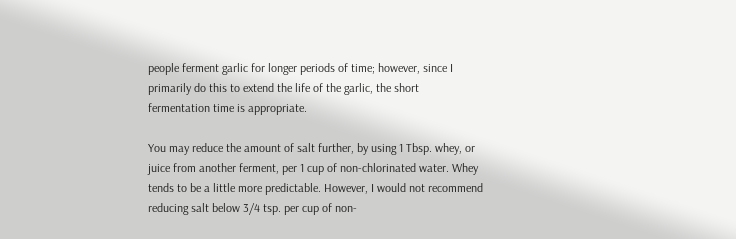people ferment garlic for longer periods of time; however, since I primarily do this to extend the life of the garlic, the short fermentation time is appropriate.

You may reduce the amount of salt further, by using 1 Tbsp. whey, or juice from another ferment, per 1 cup of non-chlorinated water. Whey tends to be a little more predictable. However, I would not recommend reducing salt below 3/4 tsp. per cup of non-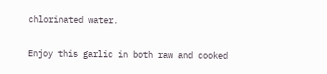chlorinated water.

Enjoy this garlic in both raw and cooked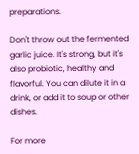preparations.

Don't throw out the fermented garlic juice. It's strong, but it's also probiotic, healthy and flavorful. You can dilute it in a drink, or add it to soup or other dishes.

For more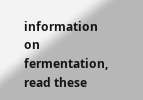information on fermentation, read these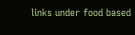links under food based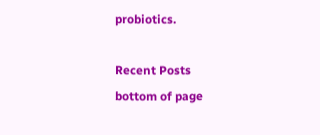probiotics.

Recent Posts
bottom of page